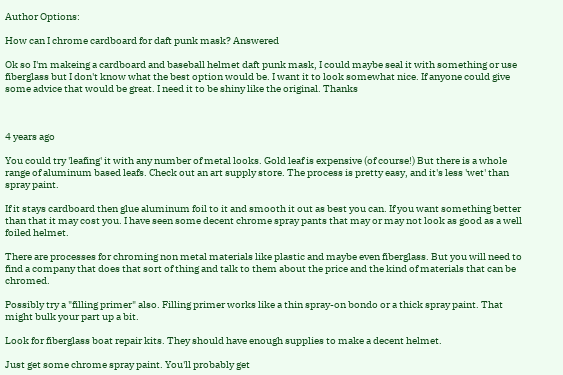Author Options:

How can I chrome cardboard for daft punk mask? Answered

Ok so I'm makeing a cardboard and baseball helmet daft punk mask, I could maybe seal it with something or use fiberglass but I don't know what the best option would be. I want it to look somewhat nice. If anyone could give some advice that would be great. I need it to be shiny like the original. Thanks



4 years ago

You could try 'leafing' it with any number of metal looks. Gold leaf is expensive (of course!) But there is a whole range of aluminum based leafs. Check out an art supply store. The process is pretty easy, and it's less 'wet' than spray paint.

If it stays cardboard then glue aluminum foil to it and smooth it out as best you can. If you want something better than that it may cost you. I have seen some decent chrome spray pants that may or may not look as good as a well foiled helmet.

There are processes for chroming non metal materials like plastic and maybe even fiberglass. But you will need to find a company that does that sort of thing and talk to them about the price and the kind of materials that can be chromed.

Possibly try a "filling primer" also. Filling primer works like a thin spray-on bondo or a thick spray paint. That might bulk your part up a bit.

Look for fiberglass boat repair kits. They should have enough supplies to make a decent helmet.

Just get some chrome spray paint. You'll probably get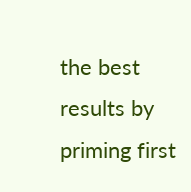the best results by priming first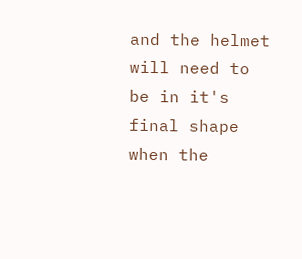and the helmet will need to be in it's final shape when the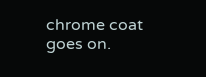chrome coat goes on.